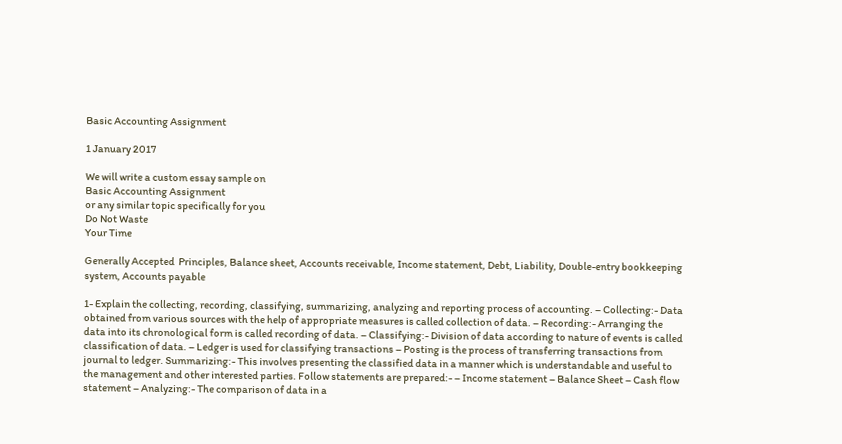Basic Accounting Assignment

1 January 2017

We will write a custom essay sample on
Basic Accounting Assignment
or any similar topic specifically for you
Do Not Waste
Your Time

Generally Accepted  Principles, Balance sheet, Accounts receivable, Income statement, Debt, Liability, Double-entry bookkeeping system, Accounts payable

1- Explain the collecting, recording, classifying, summarizing, analyzing and reporting process of accounting. – Collecting:- Data obtained from various sources with the help of appropriate measures is called collection of data. – Recording:- Arranging the data into its chronological form is called recording of data. – Classifying:- Division of data according to nature of events is called classification of data. – Ledger is used for classifying transactions – Posting is the process of transferring transactions from journal to ledger. Summarizing:- This involves presenting the classified data in a manner which is understandable and useful to the management and other interested parties. Follow statements are prepared:- – Income statement – Balance Sheet – Cash flow statement – Analyzing:- The comparison of data in a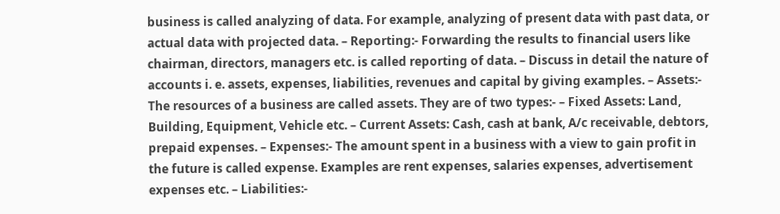business is called analyzing of data. For example, analyzing of present data with past data, or actual data with projected data. – Reporting:- Forwarding the results to financial users like chairman, directors, managers etc. is called reporting of data. – Discuss in detail the nature of accounts i. e. assets, expenses, liabilities, revenues and capital by giving examples. – Assets:- The resources of a business are called assets. They are of two types:- – Fixed Assets: Land, Building, Equipment, Vehicle etc. – Current Assets: Cash, cash at bank, A/c receivable, debtors, prepaid expenses. – Expenses:- The amount spent in a business with a view to gain profit in the future is called expense. Examples are rent expenses, salaries expenses, advertisement expenses etc. – Liabilities:-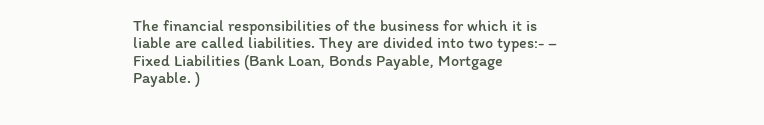The financial responsibilities of the business for which it is liable are called liabilities. They are divided into two types:- – Fixed Liabilities (Bank Loan, Bonds Payable, Mortgage Payable. )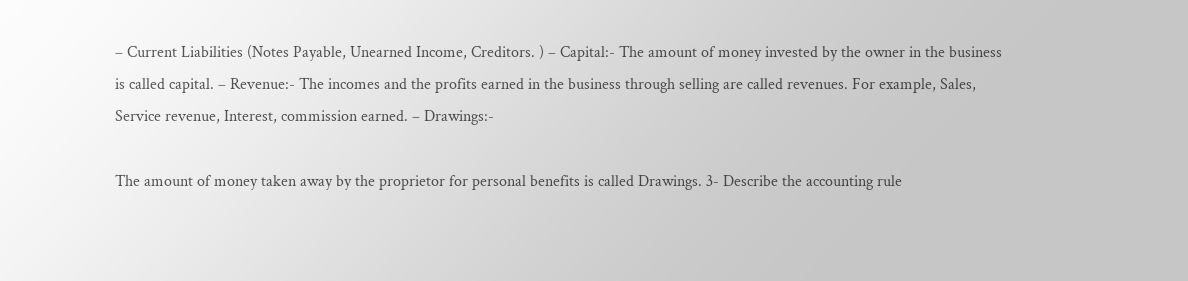– Current Liabilities (Notes Payable, Unearned Income, Creditors. ) – Capital:- The amount of money invested by the owner in the business is called capital. – Revenue:- The incomes and the profits earned in the business through selling are called revenues. For example, Sales, Service revenue, Interest, commission earned. – Drawings:-

The amount of money taken away by the proprietor for personal benefits is called Drawings. 3- Describe the accounting rule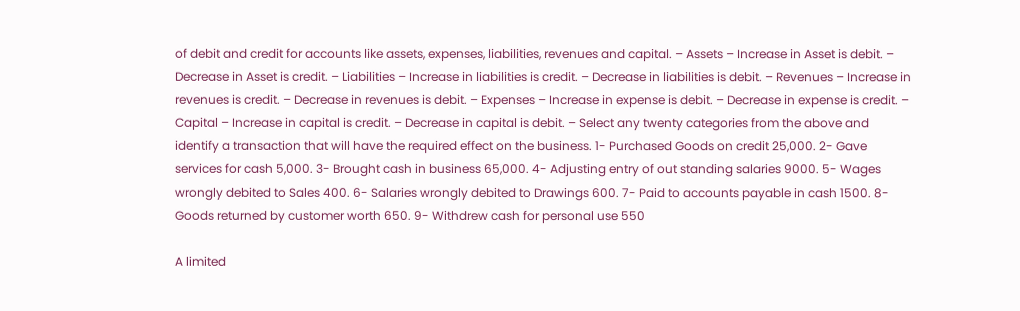of debit and credit for accounts like assets, expenses, liabilities, revenues and capital. – Assets – Increase in Asset is debit. – Decrease in Asset is credit. – Liabilities – Increase in liabilities is credit. – Decrease in liabilities is debit. – Revenues – Increase in revenues is credit. – Decrease in revenues is debit. – Expenses – Increase in expense is debit. – Decrease in expense is credit. – Capital – Increase in capital is credit. – Decrease in capital is debit. – Select any twenty categories from the above and identify a transaction that will have the required effect on the business. 1- Purchased Goods on credit 25,000. 2- Gave services for cash 5,000. 3- Brought cash in business 65,000. 4- Adjusting entry of out standing salaries 9000. 5- Wages wrongly debited to Sales 400. 6- Salaries wrongly debited to Drawings 600. 7- Paid to accounts payable in cash 1500. 8- Goods returned by customer worth 650. 9- Withdrew cash for personal use 550

A limited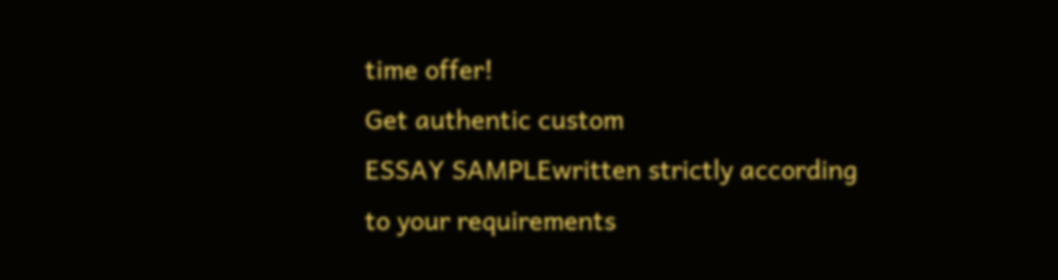time offer!
Get authentic custom
ESSAY SAMPLEwritten strictly according
to your requirements